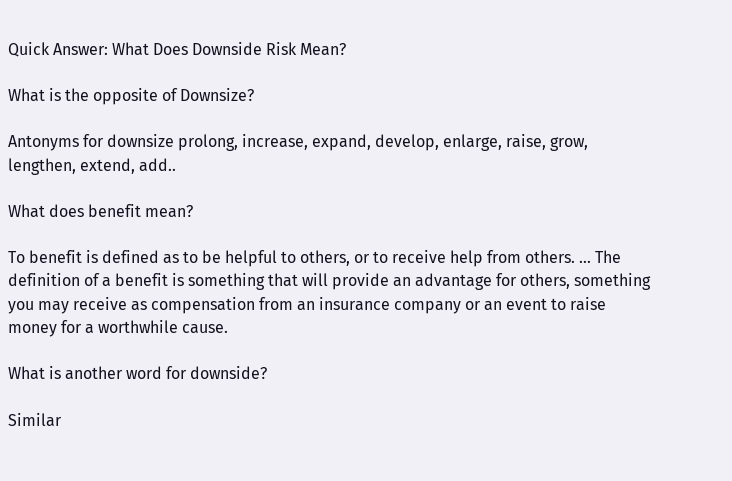Quick Answer: What Does Downside Risk Mean?

What is the opposite of Downsize?

Antonyms for downsize prolong, increase, expand, develop, enlarge, raise, grow, lengthen, extend, add..

What does benefit mean?

To benefit is defined as to be helpful to others, or to receive help from others. … The definition of a benefit is something that will provide an advantage for others, something you may receive as compensation from an insurance company or an event to raise money for a worthwhile cause.

What is another word for downside?

Similar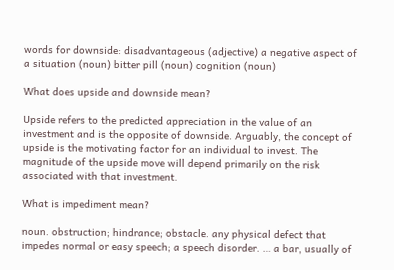words for downside: disadvantageous (adjective) a negative aspect of a situation (noun) bitter pill (noun) cognition (noun)

What does upside and downside mean?

Upside refers to the predicted appreciation in the value of an investment and is the opposite of downside. Arguably, the concept of upside is the motivating factor for an individual to invest. The magnitude of the upside move will depend primarily on the risk associated with that investment.

What is impediment mean?

noun. obstruction; hindrance; obstacle. any physical defect that impedes normal or easy speech; a speech disorder. … a bar, usually of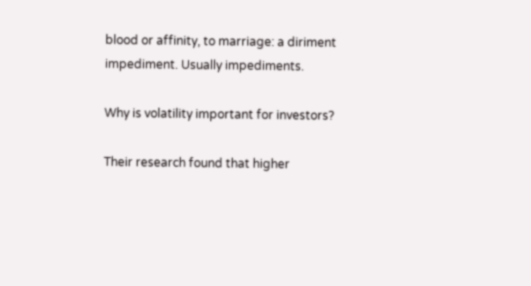blood or affinity, to marriage: a diriment impediment. Usually impediments.

Why is volatility important for investors?

Their research found that higher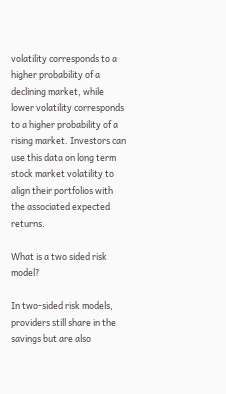volatility corresponds to a higher probability of a declining market, while lower volatility corresponds to a higher probability of a rising market. Investors can use this data on long term stock market volatility to align their portfolios with the associated expected returns.

What is a two sided risk model?

In two-sided risk models, providers still share in the savings but are also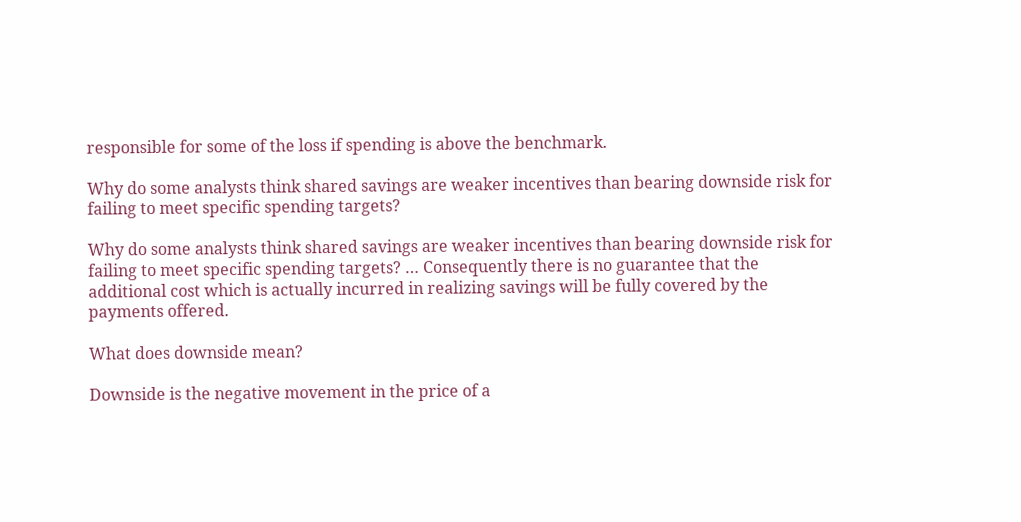responsible for some of the loss if spending is above the benchmark.

Why do some analysts think shared savings are weaker incentives than bearing downside risk for failing to meet specific spending targets?

Why do some analysts think shared savings are weaker incentives than bearing downside risk for failing to meet specific spending targets? … Consequently there is no guarantee that the additional cost which is actually incurred in realizing savings will be fully covered by the payments offered.

What does downside mean?

Downside is the negative movement in the price of a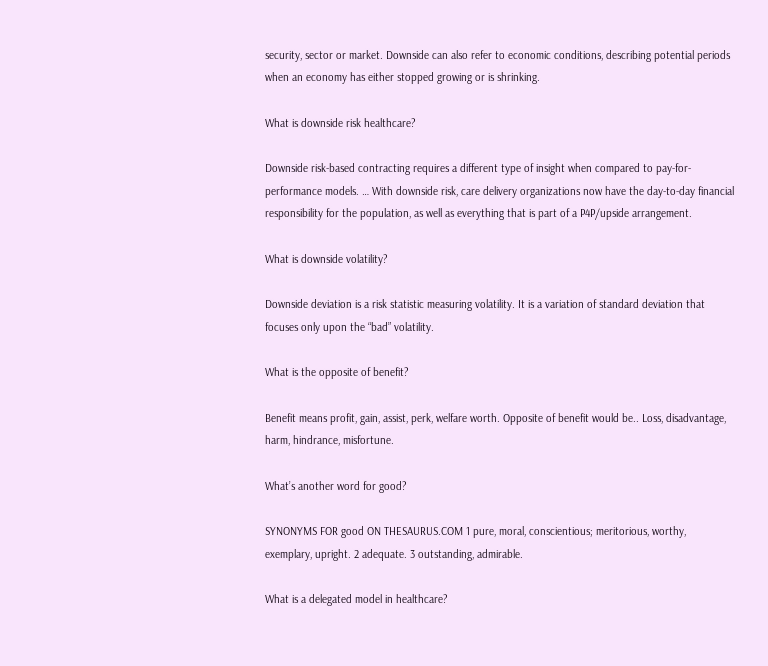security, sector or market. Downside can also refer to economic conditions, describing potential periods when an economy has either stopped growing or is shrinking.

What is downside risk healthcare?

Downside risk-based contracting requires a different type of insight when compared to pay-for-performance models. … With downside risk, care delivery organizations now have the day-to-day financial responsibility for the population, as well as everything that is part of a P4P/upside arrangement.

What is downside volatility?

Downside deviation is a risk statistic measuring volatility. It is a variation of standard deviation that focuses only upon the “bad” volatility.

What is the opposite of benefit?

Benefit means profit, gain, assist, perk, welfare worth. Opposite of benefit would be.. Loss, disadvantage, harm, hindrance, misfortune.

What’s another word for good?

SYNONYMS FOR good ON THESAURUS.COM 1 pure, moral, conscientious; meritorious, worthy, exemplary, upright. 2 adequate. 3 outstanding, admirable.

What is a delegated model in healthcare?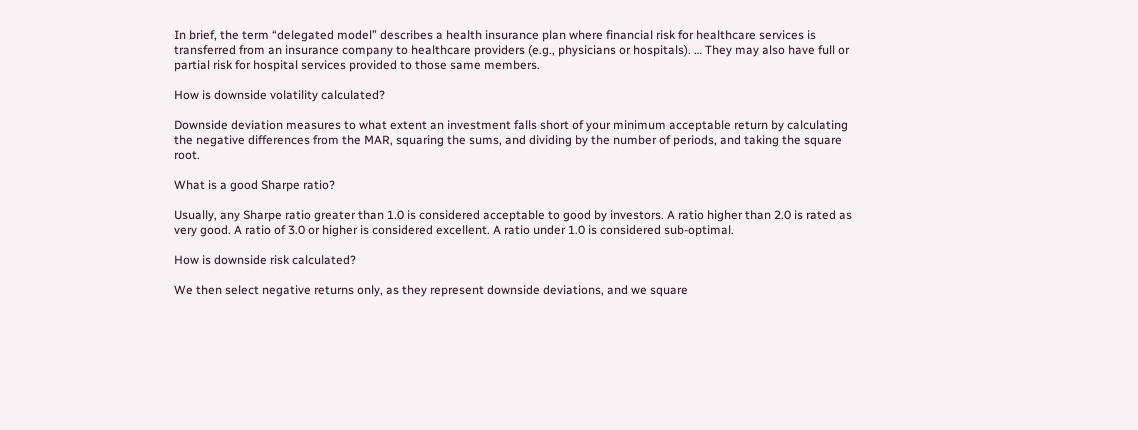In brief, the term “delegated model” describes a health insurance plan where financial risk for healthcare services is transferred from an insurance company to healthcare providers (e.g., physicians or hospitals). … They may also have full or partial risk for hospital services provided to those same members.

How is downside volatility calculated?

Downside deviation measures to what extent an investment falls short of your minimum acceptable return by calculating the negative differences from the MAR, squaring the sums, and dividing by the number of periods, and taking the square root.

What is a good Sharpe ratio?

Usually, any Sharpe ratio greater than 1.0 is considered acceptable to good by investors. A ratio higher than 2.0 is rated as very good. A ratio of 3.0 or higher is considered excellent. A ratio under 1.0 is considered sub-optimal.

How is downside risk calculated?

We then select negative returns only, as they represent downside deviations, and we square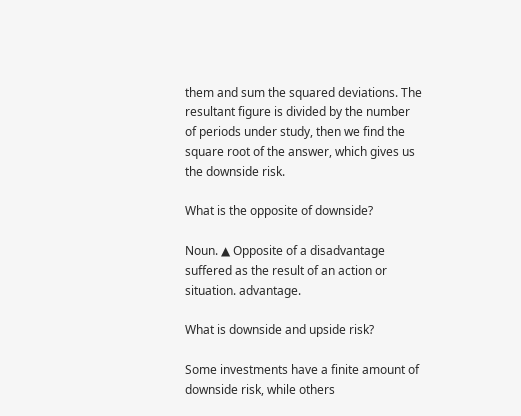them and sum the squared deviations. The resultant figure is divided by the number of periods under study, then we find the square root of the answer, which gives us the downside risk.

What is the opposite of downside?

Noun. ▲ Opposite of a disadvantage suffered as the result of an action or situation. advantage.

What is downside and upside risk?

Some investments have a finite amount of downside risk, while others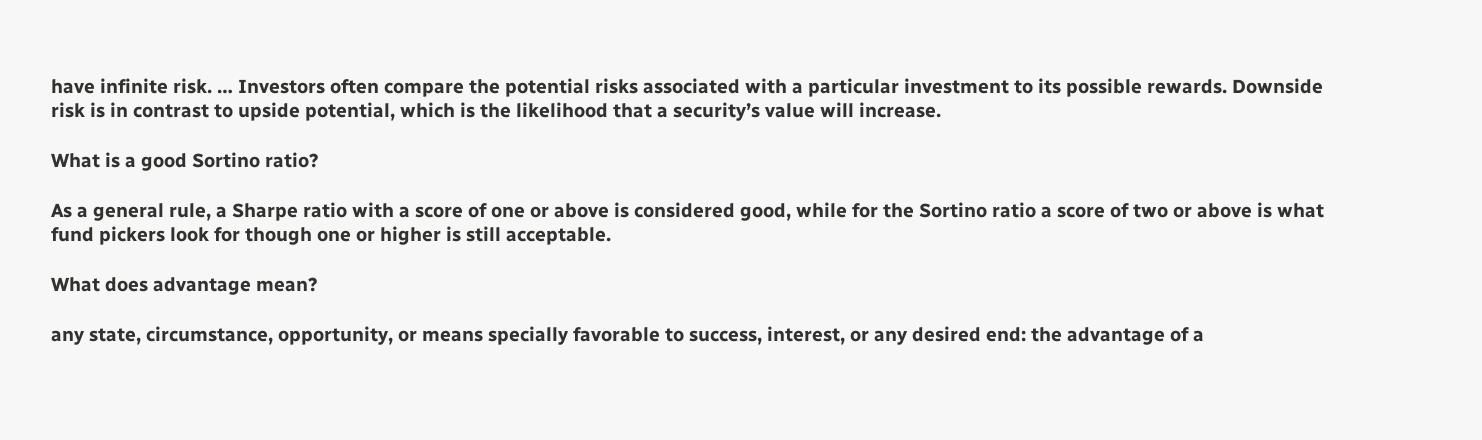have infinite risk. … Investors often compare the potential risks associated with a particular investment to its possible rewards. Downside risk is in contrast to upside potential, which is the likelihood that a security’s value will increase.

What is a good Sortino ratio?

As a general rule, a Sharpe ratio with a score of one or above is considered good, while for the Sortino ratio a score of two or above is what fund pickers look for though one or higher is still acceptable.

What does advantage mean?

any state, circumstance, opportunity, or means specially favorable to success, interest, or any desired end: the advantage of a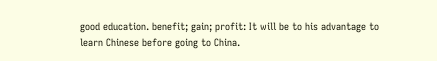good education. benefit; gain; profit: It will be to his advantage to learn Chinese before going to China.